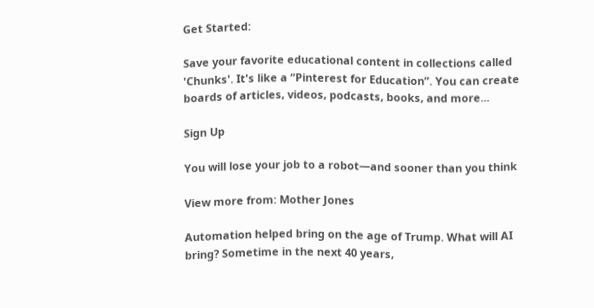Get Started:

Save your favorite educational content in collections called 'Chunks'. It's like a “Pinterest for Education”. You can create boards of articles, videos, podcasts, books, and more...

Sign Up

You will lose your job to a robot—and sooner than you think

View more from: Mother Jones

Automation helped bring on the age of Trump. What will AI bring? Sometime in the next 40 years,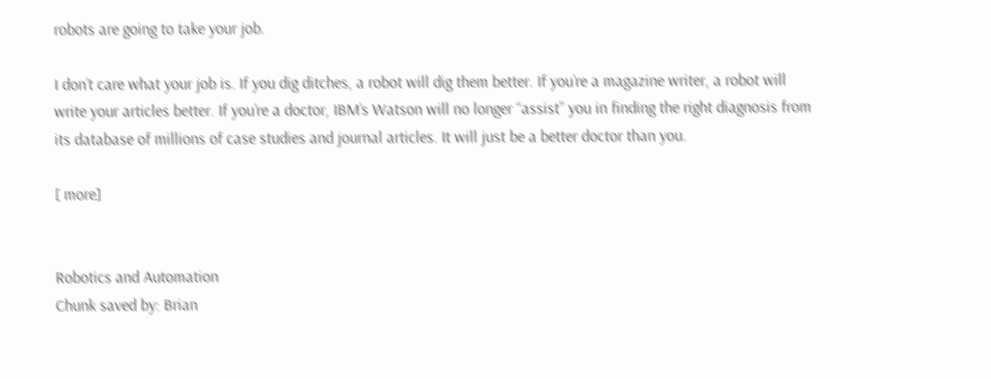robots are going to take your job.

I don’t care what your job is. If you dig ditches, a robot will dig them better. If you’re a magazine writer, a robot will write your articles better. If you’re a doctor, IBM’s Watson will no longer “assist” you in finding the right diagnosis from its database of millions of case studies and journal articles. It will just be a better doctor than you.

[ more]


Robotics and Automation
Chunk saved by: Brian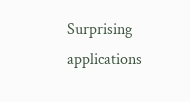Surprising applications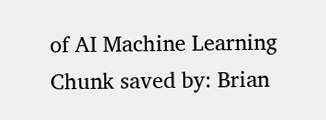of AI Machine Learning
Chunk saved by: Brian